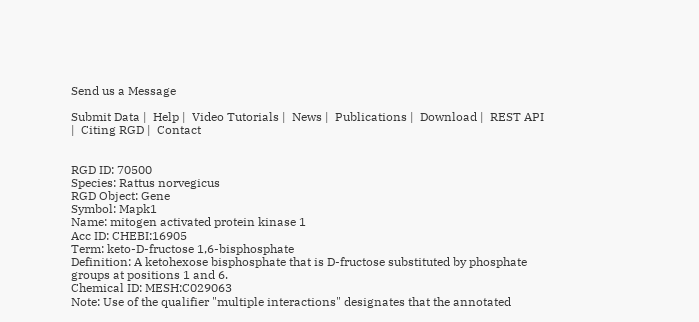Send us a Message

Submit Data |  Help |  Video Tutorials |  News |  Publications |  Download |  REST API |  Citing RGD |  Contact


RGD ID: 70500
Species: Rattus norvegicus
RGD Object: Gene
Symbol: Mapk1
Name: mitogen activated protein kinase 1
Acc ID: CHEBI:16905
Term: keto-D-fructose 1,6-bisphosphate
Definition: A ketohexose bisphosphate that is D-fructose substituted by phosphate groups at positions 1 and 6.
Chemical ID: MESH:C029063
Note: Use of the qualifier "multiple interactions" designates that the annotated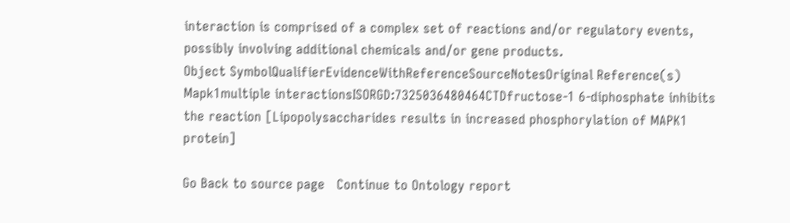interaction is comprised of a complex set of reactions and/or regulatory events, possibly involving additional chemicals and/or gene products.
Object SymbolQualifierEvidenceWithReferenceSourceNotesOriginal Reference(s)
Mapk1multiple interactionsISORGD:7325036480464CTDfructose-1 6-diphosphate inhibits the reaction [Lipopolysaccharides results in increased phosphorylation of MAPK1 protein]

Go Back to source page   Continue to Ontology report